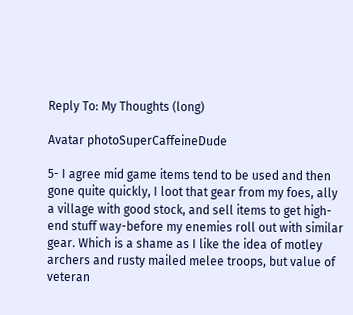Reply To: My Thoughts (long)

Avatar photoSuperCaffeineDude

5- I agree mid game items tend to be used and then gone quite quickly, I loot that gear from my foes, ally a village with good stock, and sell items to get high-end stuff way-before my enemies roll out with similar gear. Which is a shame as I like the idea of motley archers and rusty mailed melee troops, but value of veteran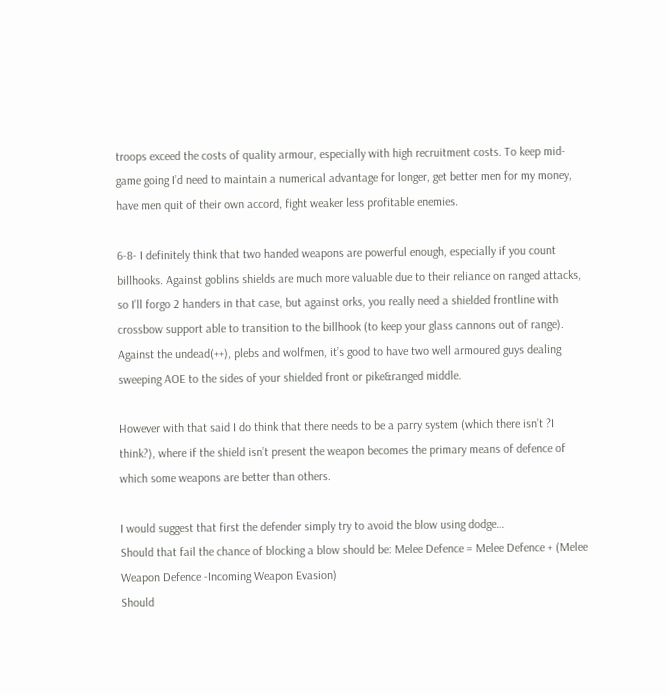troops exceed the costs of quality armour, especially with high recruitment costs. To keep mid-game going I’d need to maintain a numerical advantage for longer, get better men for my money, have men quit of their own accord, fight weaker less profitable enemies.

6-8- I definitely think that two handed weapons are powerful enough, especially if you count billhooks. Against goblins shields are much more valuable due to their reliance on ranged attacks, so I’ll forgo 2 handers in that case, but against orks, you really need a shielded frontline with crossbow support able to transition to the billhook (to keep your glass cannons out of range). Against the undead(++), plebs and wolfmen, it’s good to have two well armoured guys dealing sweeping AOE to the sides of your shielded front or pike&ranged middle.

However with that said I do think that there needs to be a parry system (which there isn’t ?I think?), where if the shield isn’t present the weapon becomes the primary means of defence of which some weapons are better than others.

I would suggest that first the defender simply try to avoid the blow using dodge…
Should that fail the chance of blocking a blow should be: Melee Defence = Melee Defence + (Melee Weapon Defence -Incoming Weapon Evasion)
Should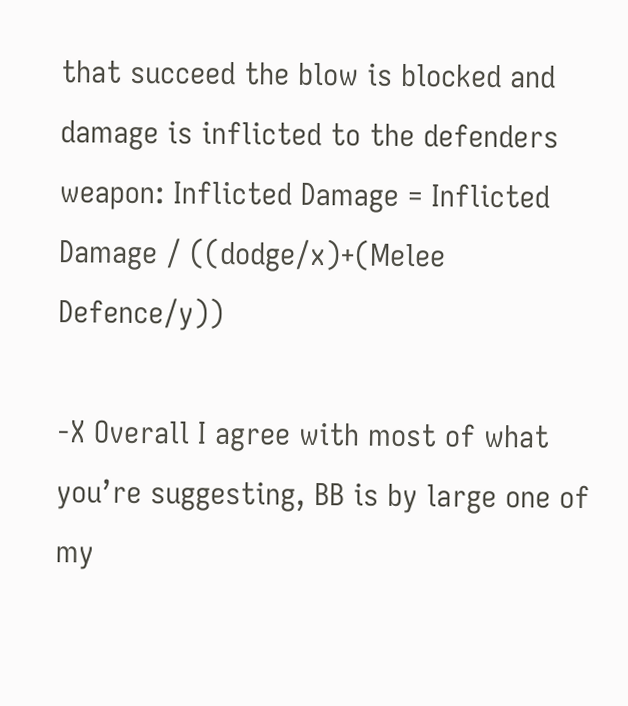that succeed the blow is blocked and damage is inflicted to the defenders weapon: Inflicted Damage = Inflicted Damage / ((dodge/x)+(Melee Defence/y))

-X Overall I agree with most of what you’re suggesting, BB is by large one of my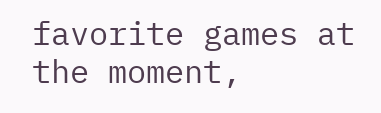favorite games at the moment,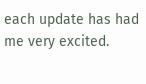each update has had me very excited.